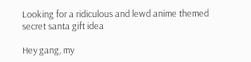Looking for a ridiculous and lewd anime themed secret santa gift idea

Hey gang, my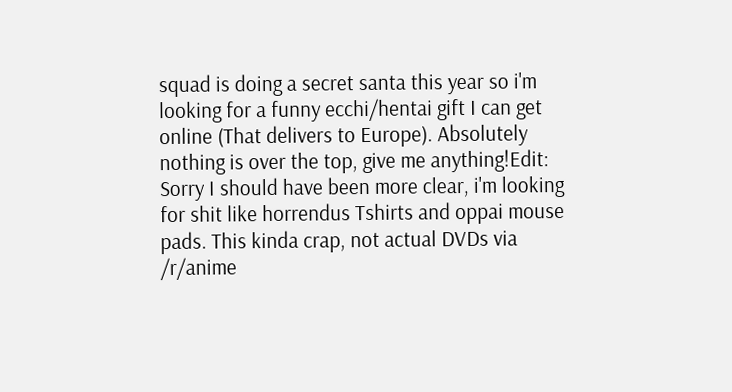squad is doing a secret santa this year so i'm looking for a funny ecchi/hentai gift I can get online (That delivers to Europe). Absolutely nothing is over the top, give me anything!Edit: Sorry I should have been more clear, i'm looking for shit like horrendus Tshirts and oppai mouse pads. This kinda crap, not actual DVDs via /r/anime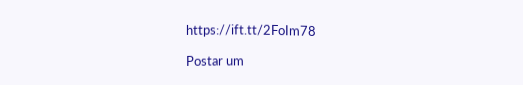https://ift.tt/2FoIm78

Postar um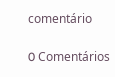comentário

0 Comentários